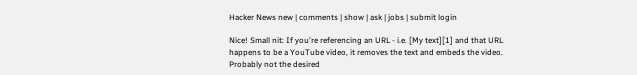Hacker News new | comments | show | ask | jobs | submit login

Nice! Small nit: If you're referencing an URL - i.e. [My text][1] and that URL happens to be a YouTube video, it removes the text and embeds the video. Probably not the desired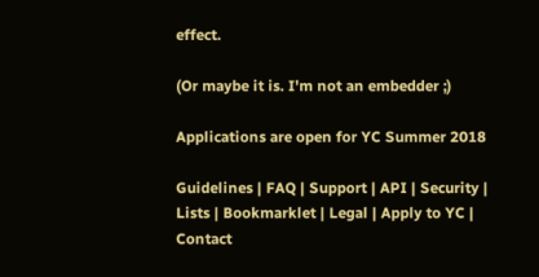effect.

(Or maybe it is. I'm not an embedder ;)

Applications are open for YC Summer 2018

Guidelines | FAQ | Support | API | Security | Lists | Bookmarklet | Legal | Apply to YC | Contact